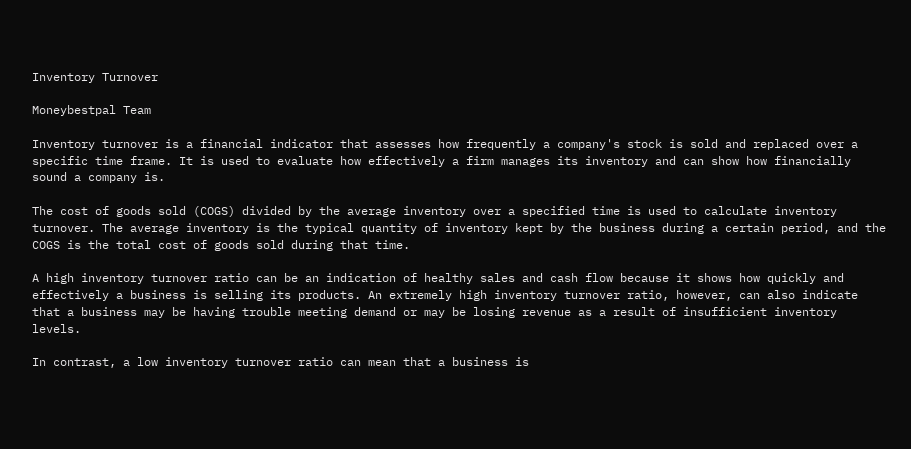Inventory Turnover

Moneybestpal Team

Inventory turnover is a financial indicator that assesses how frequently a company's stock is sold and replaced over a specific time frame. It is used to evaluate how effectively a firm manages its inventory and can show how financially sound a company is.

The cost of goods sold (COGS) divided by the average inventory over a specified time is used to calculate inventory turnover. The average inventory is the typical quantity of inventory kept by the business during a certain period, and the COGS is the total cost of goods sold during that time.

A high inventory turnover ratio can be an indication of healthy sales and cash flow because it shows how quickly and effectively a business is selling its products. An extremely high inventory turnover ratio, however, can also indicate that a business may be having trouble meeting demand or may be losing revenue as a result of insufficient inventory levels.

In contrast, a low inventory turnover ratio can mean that a business is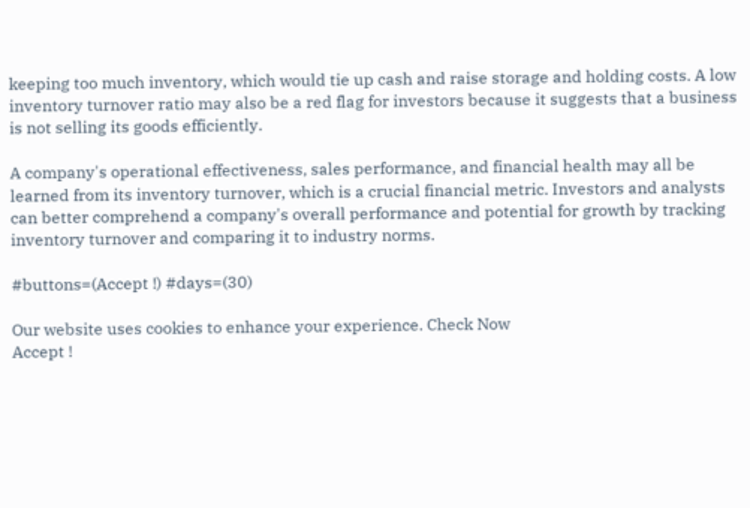keeping too much inventory, which would tie up cash and raise storage and holding costs. A low inventory turnover ratio may also be a red flag for investors because it suggests that a business is not selling its goods efficiently.

A company's operational effectiveness, sales performance, and financial health may all be learned from its inventory turnover, which is a crucial financial metric. Investors and analysts can better comprehend a company's overall performance and potential for growth by tracking inventory turnover and comparing it to industry norms.

#buttons=(Accept !) #days=(30)

Our website uses cookies to enhance your experience. Check Now
Accept !